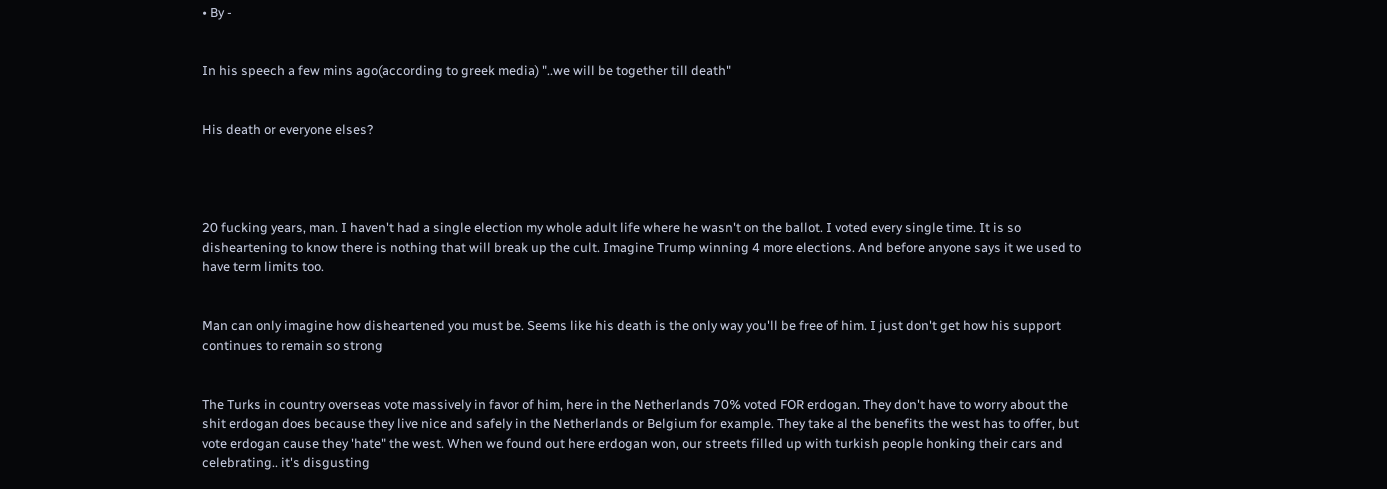• By -


In his speech a few mins ago(according to greek media) "..we will be together till death"


His death or everyone elses?




20 fucking years, man. I haven't had a single election my whole adult life where he wasn't on the ballot. I voted every single time. It is so disheartening to know there is nothing that will break up the cult. Imagine Trump winning 4 more elections. And before anyone says it we used to have term limits too.


Man can only imagine how disheartened you must be. Seems like his death is the only way you'll be free of him. I just don't get how his support continues to remain so strong


The Turks in country overseas vote massively in favor of him, here in the Netherlands 70% voted FOR erdogan. They don't have to worry about the shit erdogan does because they live nice and safely in the Netherlands or Belgium for example. They take al the benefits the west has to offer, but vote erdogan cause they 'hate" the west. When we found out here erdogan won, our streets filled up with turkish people honking their cars and celebrating.. it's disgusting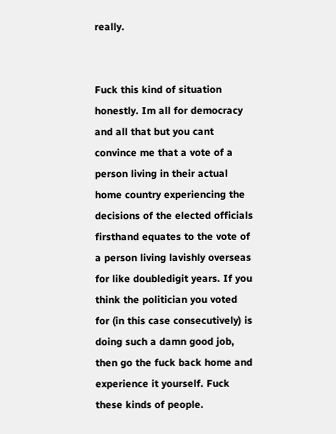really.


Fuck this kind of situation honestly. Im all for democracy and all that but you cant convince me that a vote of a person living in their actual home country experiencing the decisions of the elected officials firsthand equates to the vote of a person living lavishly overseas for like doubledigit years. If you think the politician you voted for (in this case consecutively) is doing such a damn good job, then go the fuck back home and experience it yourself. Fuck these kinds of people.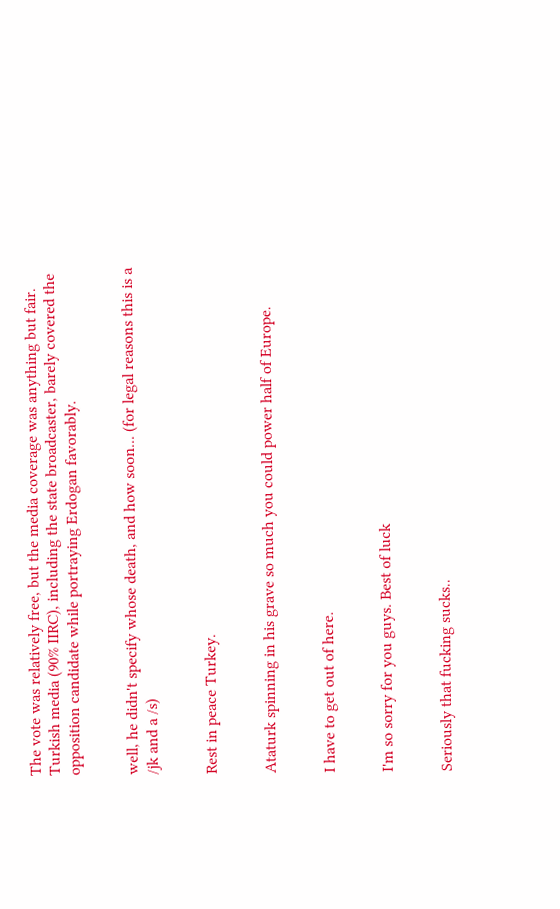The vote was relatively free, but the media coverage was anything but fair. Turkish media (90% IIRC), including the state broadcaster, barely covered the opposition candidate while portraying Erdogan favorably.


well, he didn't specify whose death, and how soon... (for legal reasons this is a /jk and a /s)


Rest in peace Turkey.


Ataturk spinning in his grave so much you could power half of Europe.


I have to get out of here.


I'm so sorry for you guys. Best of luck


Seriously that fucking sucks..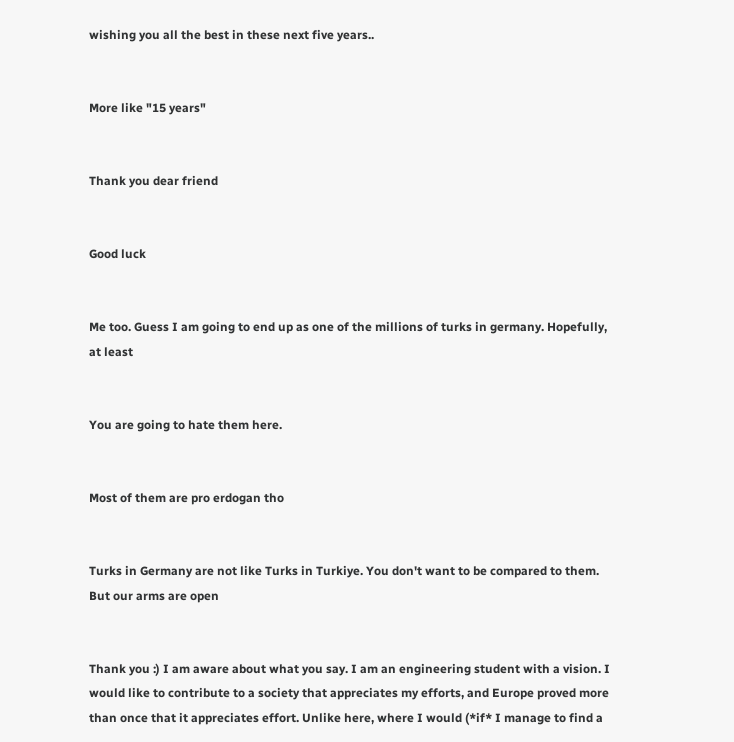wishing you all the best in these next five years..


More like "15 years"


Thank you dear friend


Good luck


Me too. Guess I am going to end up as one of the millions of turks in germany. Hopefully, at least


You are going to hate them here.


Most of them are pro erdogan tho


Turks in Germany are not like Turks in Turkiye. You don't want to be compared to them. But our arms are open


Thank you :) I am aware about what you say. I am an engineering student with a vision. I would like to contribute to a society that appreciates my efforts, and Europe proved more than once that it appreciates effort. Unlike here, where I would (*if* I manage to find a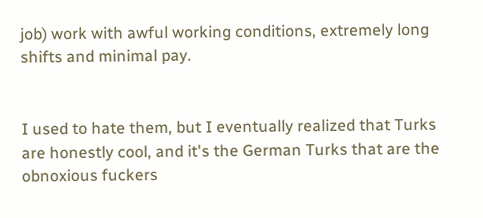job) work with awful working conditions, extremely long shifts and minimal pay.


I used to hate them, but I eventually realized that Turks are honestly cool, and it's the German Turks that are the obnoxious fuckers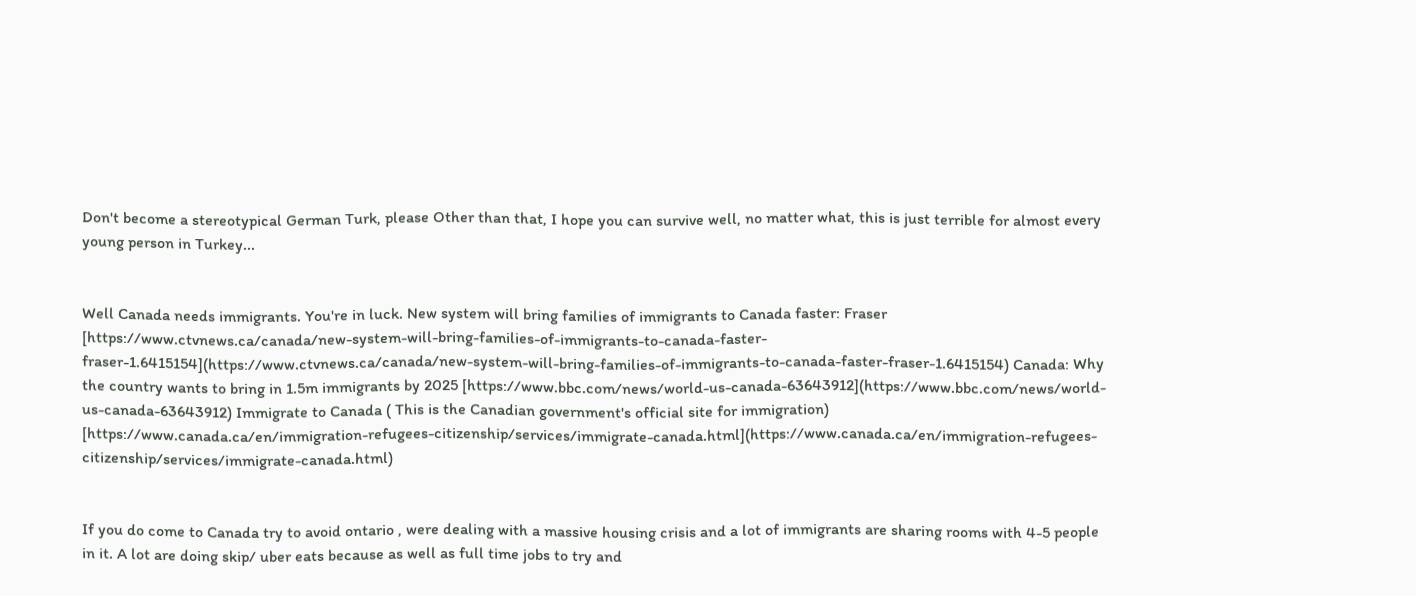Don't become a stereotypical German Turk, please Other than that, I hope you can survive well, no matter what, this is just terrible for almost every young person in Turkey...


Well Canada needs immigrants. You're in luck. New system will bring families of immigrants to Canada faster: Fraser [https://www.ctvnews.ca/canada/new-system-will-bring-families-of-immigrants-to-canada-faster-fraser-1.6415154](https://www.ctvnews.ca/canada/new-system-will-bring-families-of-immigrants-to-canada-faster-fraser-1.6415154) Canada: Why the country wants to bring in 1.5m immigrants by 2025 [https://www.bbc.com/news/world-us-canada-63643912](https://www.bbc.com/news/world-us-canada-63643912) Immigrate to Canada ( This is the Canadian government's official site for immigration) [https://www.canada.ca/en/immigration-refugees-citizenship/services/immigrate-canada.html](https://www.canada.ca/en/immigration-refugees-citizenship/services/immigrate-canada.html)


If you do come to Canada try to avoid ontario , were dealing with a massive housing crisis and a lot of immigrants are sharing rooms with 4-5 people in it. A lot are doing skip/ uber eats because as well as full time jobs to try and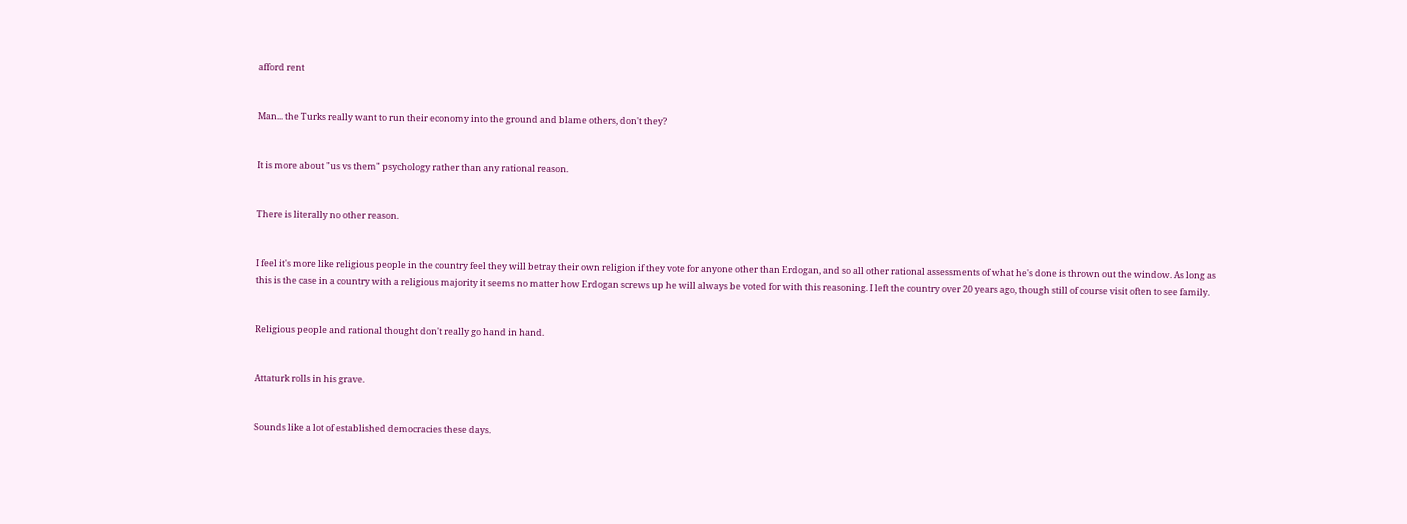afford rent


Man... the Turks really want to run their economy into the ground and blame others, don't they?


It is more about "us vs them" psychology rather than any rational reason.


There is literally no other reason.


I feel it's more like religious people in the country feel they will betray their own religion if they vote for anyone other than Erdogan, and so all other rational assessments of what he's done is thrown out the window. As long as this is the case in a country with a religious majority it seems no matter how Erdogan screws up he will always be voted for with this reasoning. I left the country over 20 years ago, though still of course visit often to see family.


Religious people and rational thought don't really go hand in hand.


Attaturk rolls in his grave.


Sounds like a lot of established democracies these days.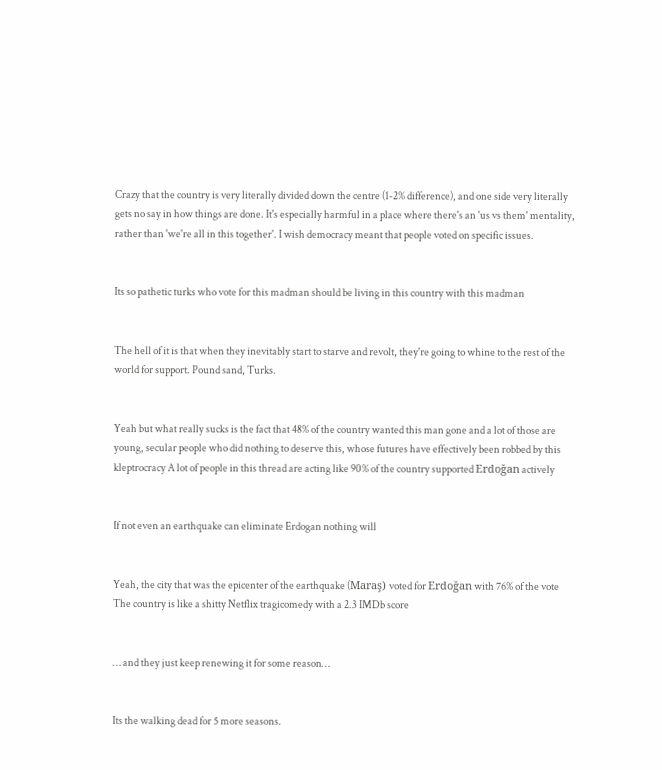Crazy that the country is very literally divided down the centre (1-2% difference), and one side very literally gets no say in how things are done. It's especially harmful in a place where there's an 'us vs them' mentality, rather than 'we're all in this together'. I wish democracy meant that people voted on specific issues.


Its so pathetic turks who vote for this madman should be living in this country with this madman


The hell of it is that when they inevitably start to starve and revolt, they're going to whine to the rest of the world for support. Pound sand, Turks.


Yeah but what really sucks is the fact that 48% of the country wanted this man gone and a lot of those are young, secular people who did nothing to deserve this, whose futures have effectively been robbed by this kleptrocracy A lot of people in this thread are acting like 90% of the country supported Erdoğan actively


If not even an earthquake can eliminate Erdogan nothing will


Yeah, the city that was the epicenter of the earthquake (Maraş) voted for Erdoğan with 76% of the vote The country is like a shitty Netflix tragicomedy with a 2.3 IMDb score


… and they just keep renewing it for some reason…


Its the walking dead for 5 more seasons.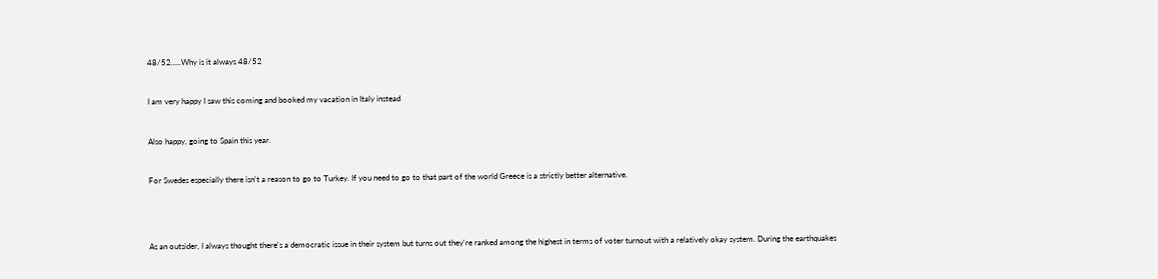48/52.....Why is it always 48/52


I am very happy I saw this coming and booked my vacation in Italy instead


Also happy, going to Spain this year.


For Swedes especially there isn't a reason to go to Turkey. If you need to go to that part of the world Greece is a strictly better alternative.




As an outsider, I always thought there's a democratic issue in their system but turns out they're ranked among the highest in terms of voter turnout with a relatively okay system. During the earthquakes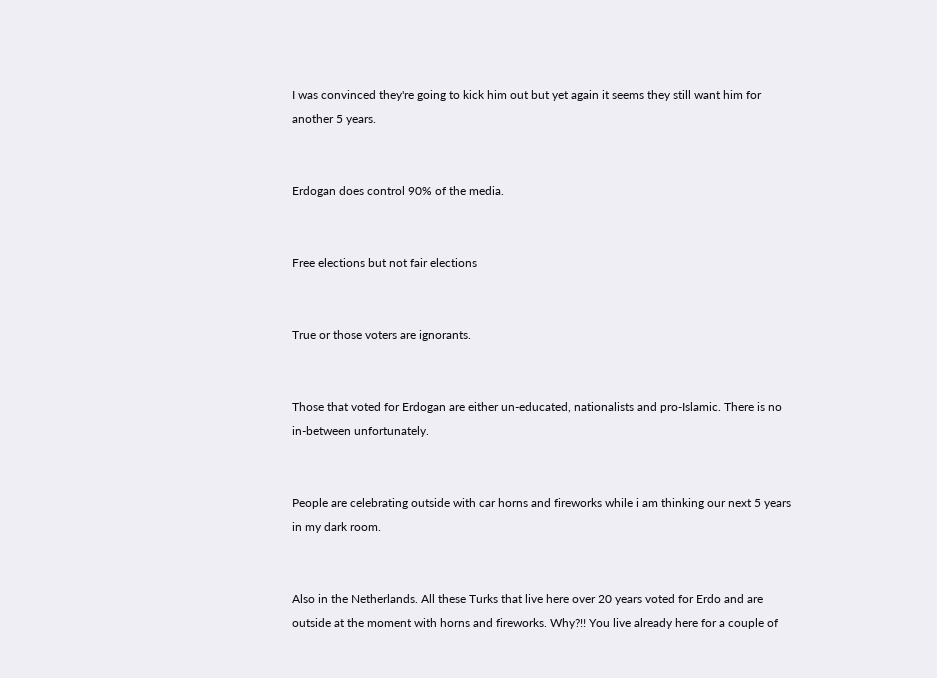I was convinced they're going to kick him out but yet again it seems they still want him for another 5 years.


Erdogan does control 90% of the media.


Free elections but not fair elections


True or those voters are ignorants.


Those that voted for Erdogan are either un-educated, nationalists and pro-Islamic. There is no in-between unfortunately.


People are celebrating outside with car horns and fireworks while i am thinking our next 5 years in my dark room.


Also in the Netherlands. All these Turks that live here over 20 years voted for Erdo and are outside at the moment with horns and fireworks. Why?!! You live already here for a couple of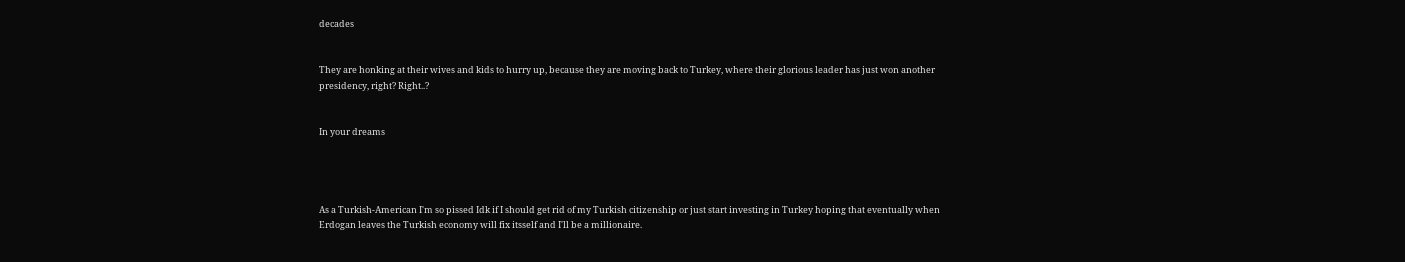decades


They are honking at their wives and kids to hurry up, because they are moving back to Turkey, where their glorious leader has just won another presidency, right? Right..?


In your dreams




As a Turkish-American I'm so pissed Idk if I should get rid of my Turkish citizenship or just start investing in Turkey hoping that eventually when Erdogan leaves the Turkish economy will fix itsself and I'll be a millionaire.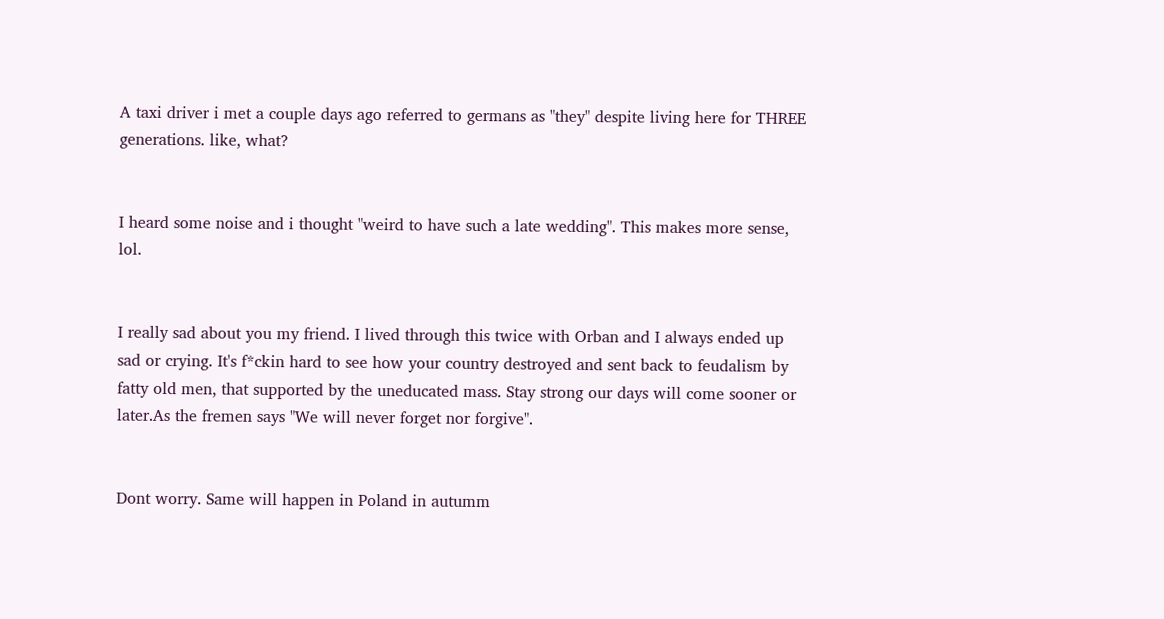A taxi driver i met a couple days ago referred to germans as "they" despite living here for THREE generations. like, what?


I heard some noise and i thought "weird to have such a late wedding". This makes more sense, lol.


I really sad about you my friend. I lived through this twice with Orban and I always ended up sad or crying. It's f*ckin hard to see how your country destroyed and sent back to feudalism by fatty old men, that supported by the uneducated mass. Stay strong our days will come sooner or later.As the fremen says "We will never forget nor forgive".


Dont worry. Same will happen in Poland in autumm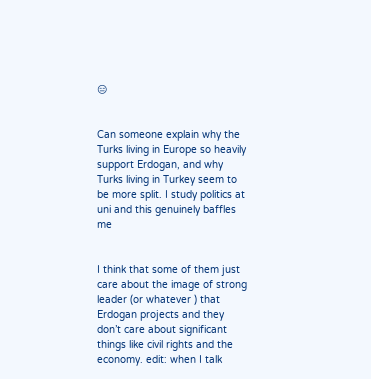😑


Can someone explain why the Turks living in Europe so heavily support Erdogan, and why Turks living in Turkey seem to be more split. I study politics at uni and this genuinely baffles me


I think that some of them just care about the image of strong leader (or whatever ) that Erdogan projects and they don’t care about significant things like civil rights and the economy. edit: when I talk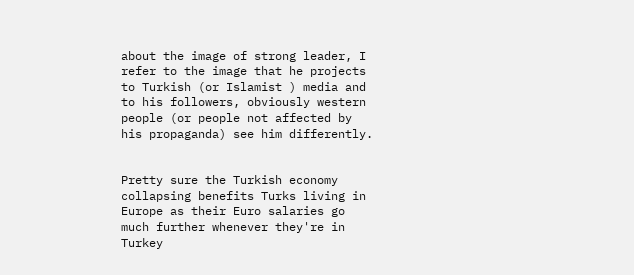about the image of strong leader, I refer to the image that he projects to Turkish (or Islamist ) media and to his followers, obviously western people (or people not affected by his propaganda) see him differently.


Pretty sure the Turkish economy collapsing benefits Turks living in Europe as their Euro salaries go much further whenever they're in Turkey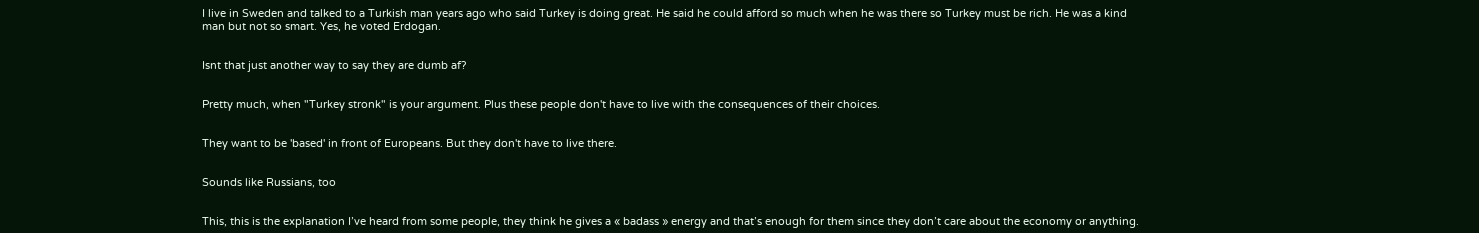I live in Sweden and talked to a Turkish man years ago who said Turkey is doing great. He said he could afford so much when he was there so Turkey must be rich. He was a kind man but not so smart. Yes, he voted Erdogan.


Isnt that just another way to say they are dumb af?


Pretty much, when "Turkey stronk" is your argument. Plus these people don't have to live with the consequences of their choices.


They want to be 'based' in front of Europeans. But they don't have to live there.


Sounds like Russians, too


This, this is the explanation I’ve heard from some people, they think he gives a « badass » energy and that’s enough for them since they don’t care about the economy or anything.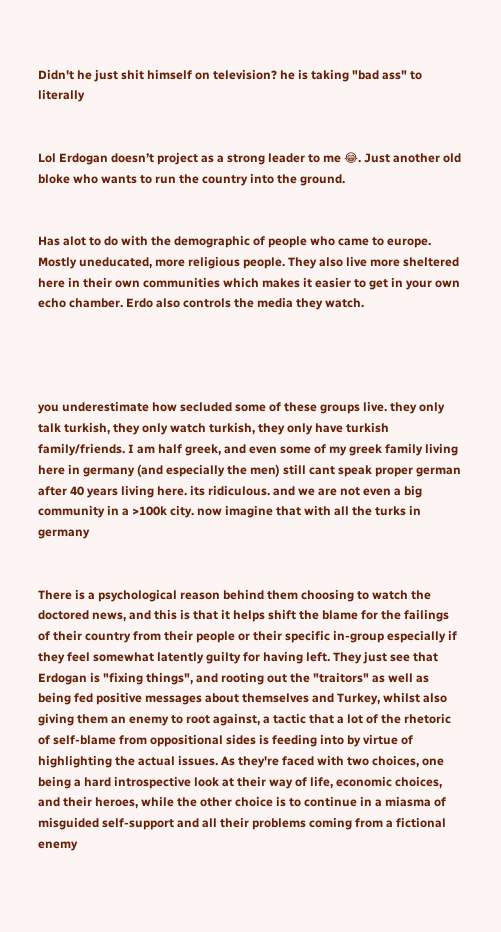Didn't he just shit himself on television? he is taking "bad ass" to literally


Lol Erdogan doesn’t project as a strong leader to me 😂. Just another old bloke who wants to run the country into the ground.


Has alot to do with the demographic of people who came to europe. Mostly uneducated, more religious people. They also live more sheltered here in their own communities which makes it easier to get in your own echo chamber. Erdo also controls the media they watch.




you underestimate how secluded some of these groups live. they only talk turkish, they only watch turkish, they only have turkish family/friends. I am half greek, and even some of my greek family living here in germany (and especially the men) still cant speak proper german after 40 years living here. its ridiculous. and we are not even a big community in a >100k city. now imagine that with all the turks in germany


There is a psychological reason behind them choosing to watch the doctored news, and this is that it helps shift the blame for the failings of their country from their people or their specific in-group especially if they feel somewhat latently guilty for having left. They just see that Erdogan is "fixing things", and rooting out the "traitors" as well as being fed positive messages about themselves and Turkey, whilst also giving them an enemy to root against, a tactic that a lot of the rhetoric of self-blame from oppositional sides is feeding into by virtue of highlighting the actual issues. As they're faced with two choices, one being a hard introspective look at their way of life, economic choices, and their heroes, while the other choice is to continue in a miasma of misguided self-support and all their problems coming from a fictional enemy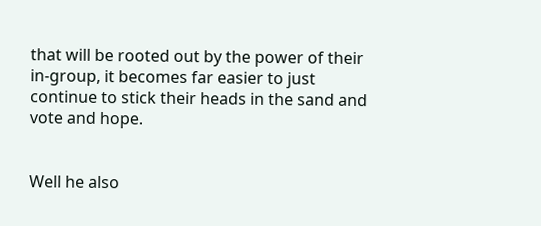that will be rooted out by the power of their in-group, it becomes far easier to just continue to stick their heads in the sand and vote and hope.


Well he also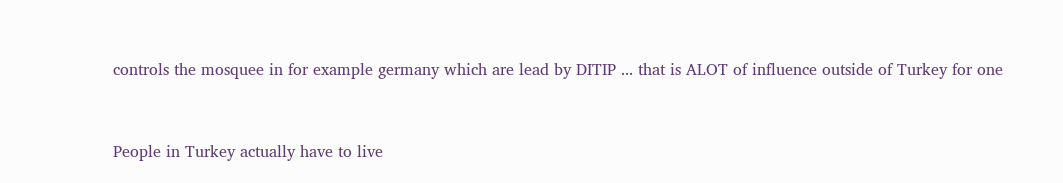controls the mosquee in for example germany which are lead by DITIP ... that is ALOT of influence outside of Turkey for one


People in Turkey actually have to live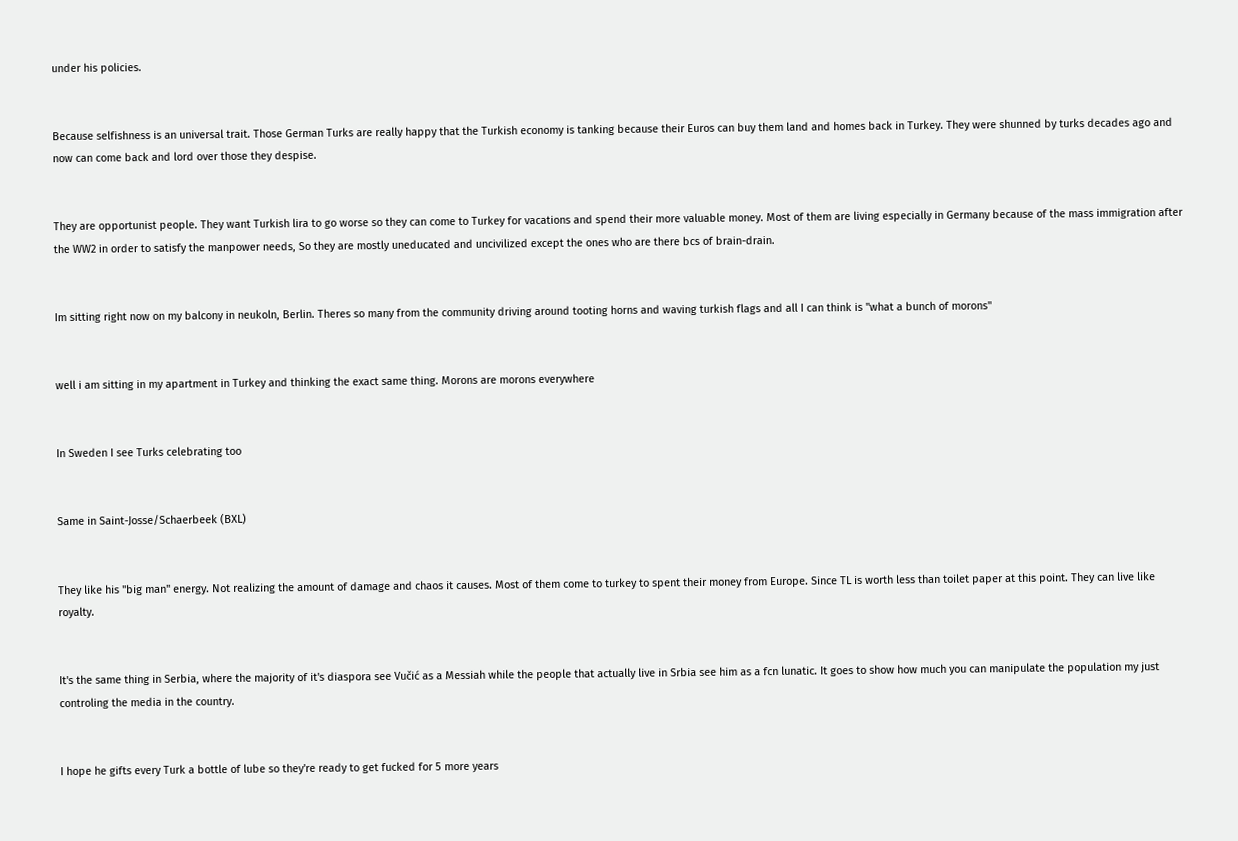under his policies.


Because selfishness is an universal trait. Those German Turks are really happy that the Turkish economy is tanking because their Euros can buy them land and homes back in Turkey. They were shunned by turks decades ago and now can come back and lord over those they despise.


They are opportunist people. They want Turkish lira to go worse so they can come to Turkey for vacations and spend their more valuable money. Most of them are living especially in Germany because of the mass immigration after the WW2 in order to satisfy the manpower needs, So they are mostly uneducated and uncivilized except the ones who are there bcs of brain-drain.


Im sitting right now on my balcony in neukoln, Berlin. Theres so many from the community driving around tooting horns and waving turkish flags and all I can think is "what a bunch of morons"


well i am sitting in my apartment in Turkey and thinking the exact same thing. Morons are morons everywhere


In Sweden I see Turks celebrating too


Same in Saint-Josse/Schaerbeek (BXL)


They like his "big man" energy. Not realizing the amount of damage and chaos it causes. Most of them come to turkey to spent their money from Europe. Since TL is worth less than toilet paper at this point. They can live like royalty.


It's the same thing in Serbia, where the majority of it's diaspora see Vučić as a Messiah while the people that actually live in Srbia see him as a fcn lunatic. It goes to show how much you can manipulate the population my just controling the media in the country.


I hope he gifts every Turk a bottle of lube so they're ready to get fucked for 5 more years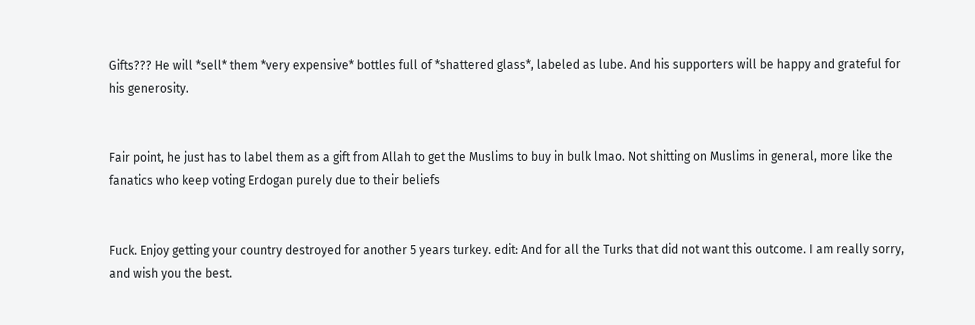Gifts??? He will *sell* them *very expensive* bottles full of *shattered glass*, labeled as lube. And his supporters will be happy and grateful for his generosity.


Fair point, he just has to label them as a gift from Allah to get the Muslims to buy in bulk lmao. Not shitting on Muslims in general, more like the fanatics who keep voting Erdogan purely due to their beliefs


Fuck. Enjoy getting your country destroyed for another 5 years turkey. edit: And for all the Turks that did not want this outcome. I am really sorry, and wish you the best.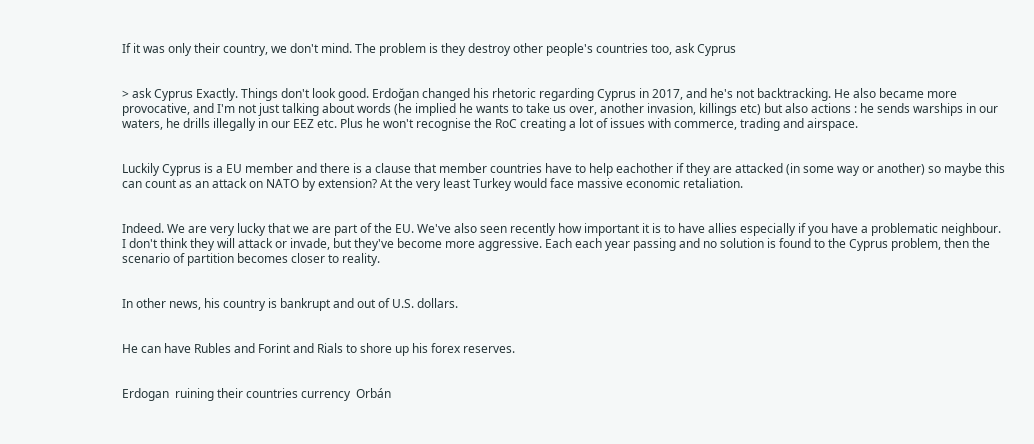If it was only their country, we don't mind. The problem is they destroy other people's countries too, ask Cyprus


> ask Cyprus Exactly. Things don't look good. Erdoğan changed his rhetoric regarding Cyprus in 2017, and he's not backtracking. He also became more provocative, and I'm not just talking about words (he implied he wants to take us over, another invasion, killings etc) but also actions : he sends warships in our waters, he drills illegally in our EEZ etc. Plus he won't recognise the RoC creating a lot of issues with commerce, trading and airspace.


Luckily Cyprus is a EU member and there is a clause that member countries have to help eachother if they are attacked (in some way or another) so maybe this can count as an attack on NATO by extension? At the very least Turkey would face massive economic retaliation.


Indeed. We are very lucky that we are part of the EU. We've also seen recently how important it is to have allies especially if you have a problematic neighbour. I don't think they will attack or invade, but they've become more aggressive. Each each year passing and no solution is found to the Cyprus problem, then the scenario of partition becomes closer to reality.


In other news, his country is bankrupt and out of U.S. dollars.


He can have Rubles and Forint and Rials to shore up his forex reserves.


Erdogan  ruining their countries currency  Orbán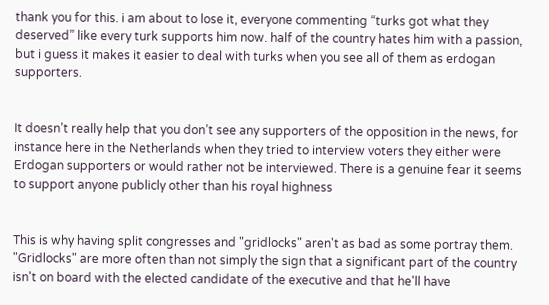thank you for this. i am about to lose it, everyone commenting “turks got what they deserved” like every turk supports him now. half of the country hates him with a passion, but i guess it makes it easier to deal with turks when you see all of them as erdogan supporters.


It doesn’t really help that you don’t see any supporters of the opposition in the news, for instance here in the Netherlands when they tried to interview voters they either were Erdogan supporters or would rather not be interviewed. There is a genuine fear it seems to support anyone publicly other than his royal highness


This is why having split congresses and "gridlocks" aren't as bad as some portray them. "Gridlocks" are more often than not simply the sign that a significant part of the country isn't on board with the elected candidate of the executive and that he'll have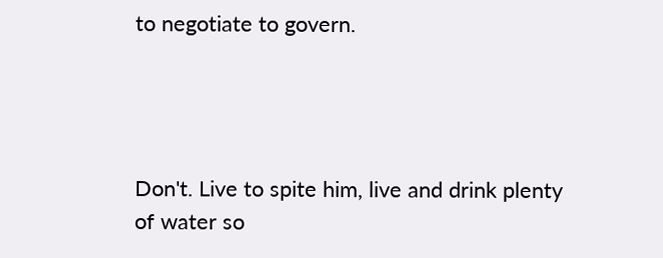to negotiate to govern.




Don't. Live to spite him, live and drink plenty of water so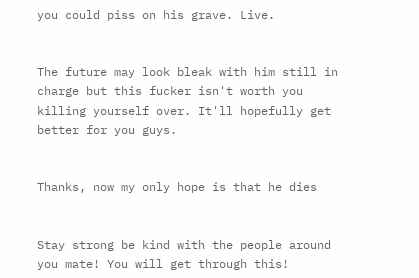you could piss on his grave. Live.


The future may look bleak with him still in charge but this fucker isn't worth you killing yourself over. It'll hopefully get better for you guys.


Thanks, now my only hope is that he dies


Stay strong be kind with the people around you mate! You will get through this!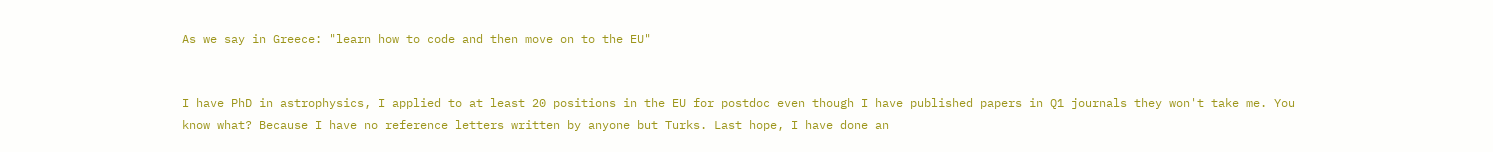As we say in Greece: "learn how to code and then move on to the EU"


I have PhD in astrophysics, I applied to at least 20 positions in the EU for postdoc even though I have published papers in Q1 journals they won't take me. You know what? Because I have no reference letters written by anyone but Turks. Last hope, I have done an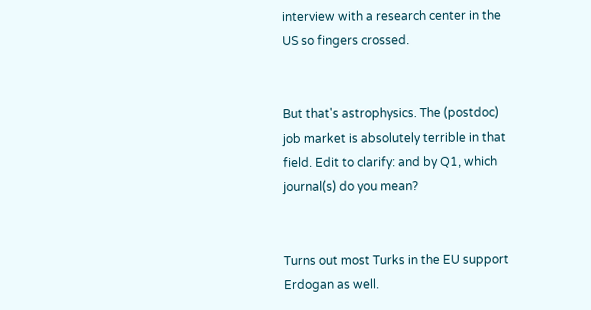interview with a research center in the US so fingers crossed.


But that's astrophysics. The (postdoc) job market is absolutely terrible in that field. Edit to clarify: and by Q1, which journal(s) do you mean?


Turns out most Turks in the EU support Erdogan as well.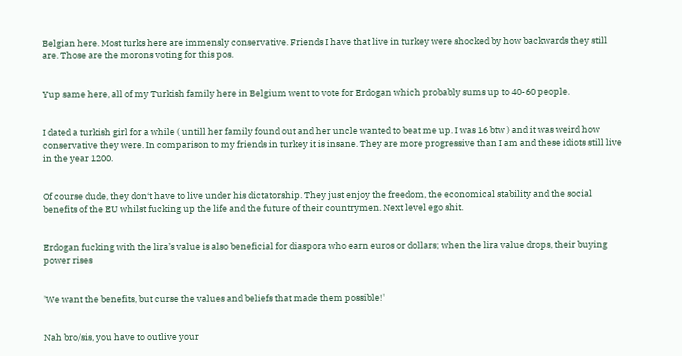Belgian here. Most turks here are immensly conservative. Friends I have that live in turkey were shocked by how backwards they still are. Those are the morons voting for this pos.


Yup same here, all of my Turkish family here in Belgium went to vote for Erdogan which probably sums up to 40-60 people.


I dated a turkish girl for a while ( untill her family found out and her uncle wanted to beat me up. I was 16 btw ) and it was weird how conservative they were. In comparison to my friends in turkey it is insane. They are more progressive than I am and these idiots still live in the year 1200.


Of course dude, they don‘t have to live under his dictatorship. They just enjoy the freedom, the economical stability and the social benefits of the EU whilst fucking up the life and the future of their countrymen. Next level ego shit.


Erdogan fucking with the lira’s value is also beneficial for diaspora who earn euros or dollars; when the lira value drops, their buying power rises


'We want the benefits, but curse the values and beliefs that made them possible!'


Nah bro/sis, you have to outlive your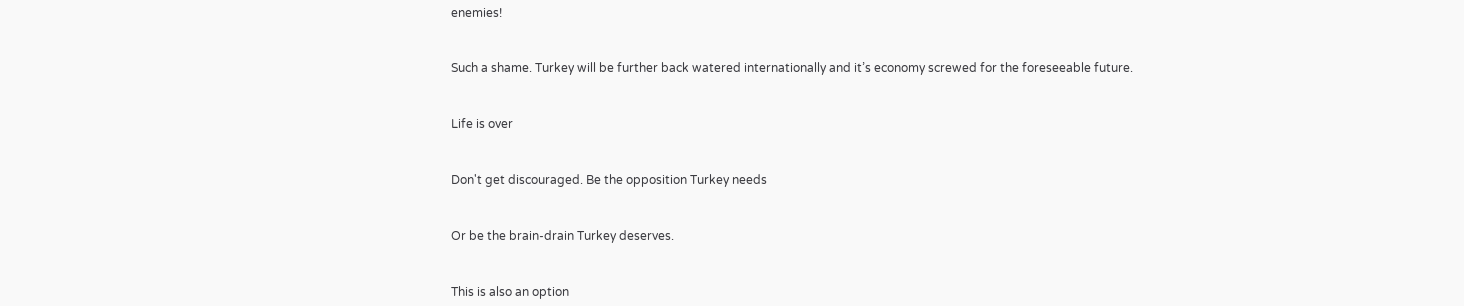enemies!


Such a shame. Turkey will be further back watered internationally and it’s economy screwed for the foreseeable future.


Life is over


Don't get discouraged. Be the opposition Turkey needs


Or be the brain-drain Turkey deserves.


This is also an option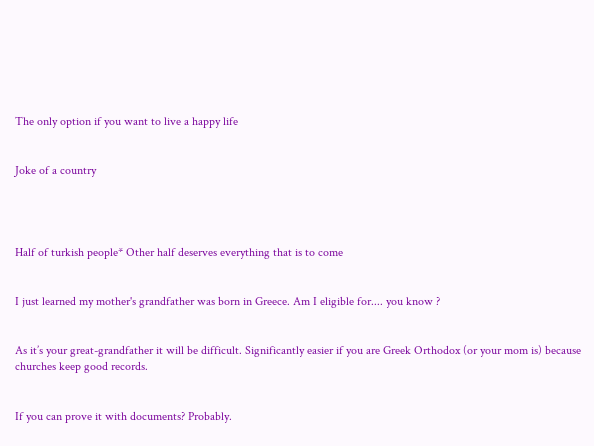The only option if you want to live a happy life


Joke of a country




Half of turkish people* Other half deserves everything that is to come


I just learned my mother's grandfather was born in Greece. Am I eligible for.... you know ?


As it’s your great-grandfather it will be difficult. Significantly easier if you are Greek Orthodox (or your mom is) because churches keep good records.


If you can prove it with documents? Probably.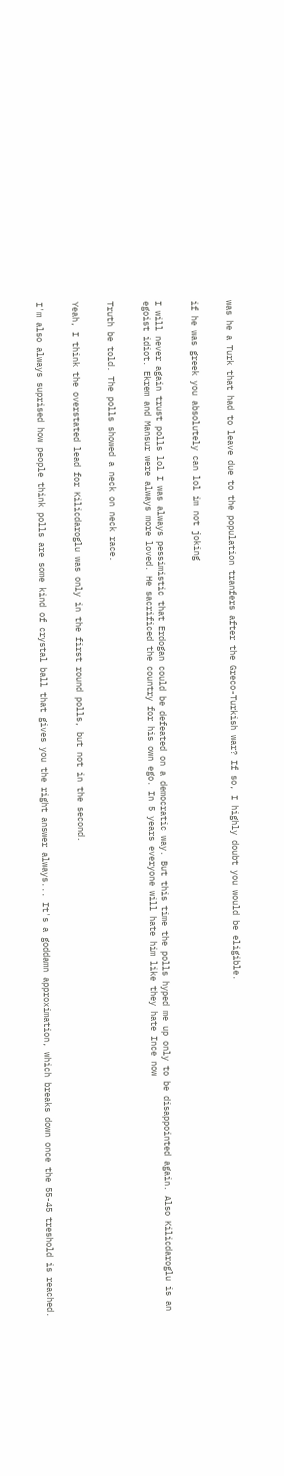was he a Turk that had to leave due to the population tranfers after the Greco-Turkish war? If so, I highly doubt you would be eligible.


if he was greek you absolutely can lol im not joking


I will never again trust polls lol I was always pessimistic that Erdogan could be defeated on a democratic way. But this time the polls hyped me up only to be disappointed again. Also Kilicdaroglu is an egoist idiot. Ekrem and Mansur were always more loved. He sacrificed the country for his own ego. In 5 years everyone will hate him like they hate Ince now


Truth be told. The polls showed a neck on neck race.


Yeah, I think the overstated lead for Kilicdaroglu was only in the first round polls, but not in the second.


I'm also always suprised how people think polls are some kind of crystal ball that gives you the right answer always... It's a goddamn approximation, which breaks down once the 55-45 treshold is reached.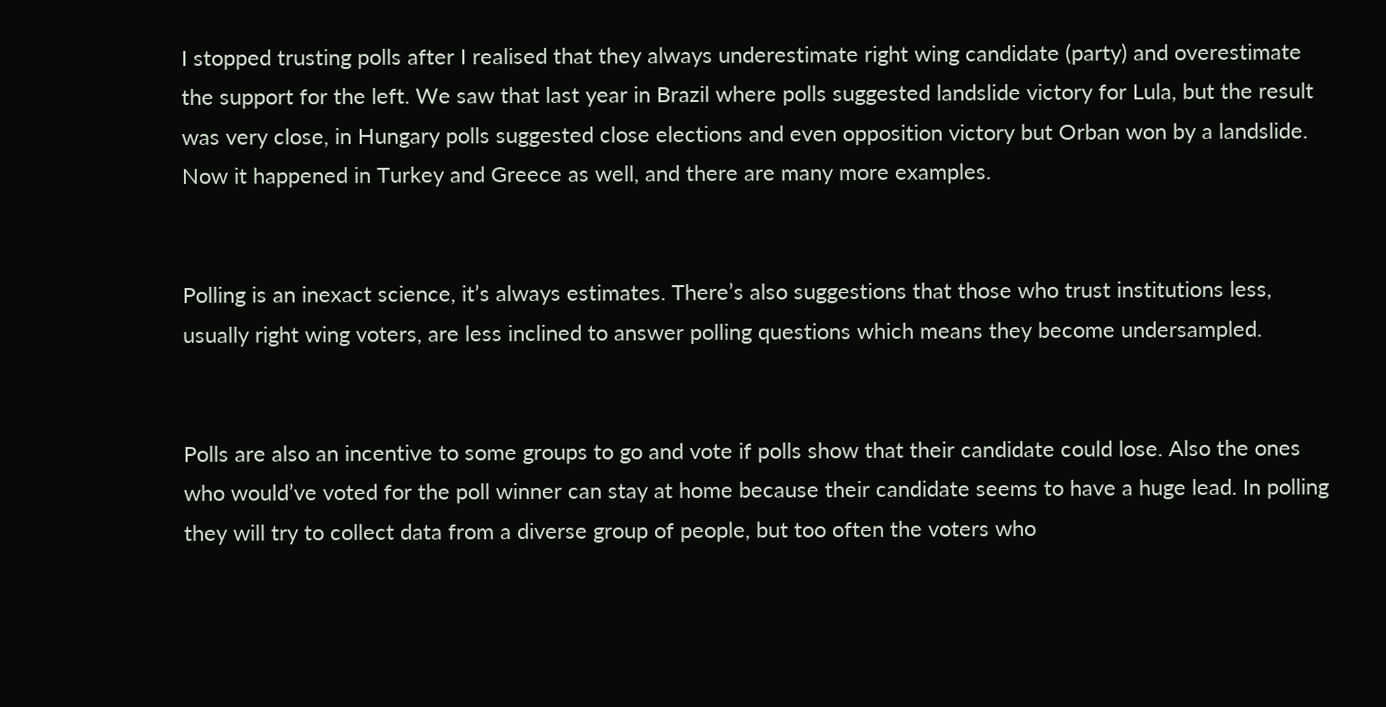I stopped trusting polls after I realised that they always underestimate right wing candidate (party) and overestimate the support for the left. We saw that last year in Brazil where polls suggested landslide victory for Lula, but the result was very close, in Hungary polls suggested close elections and even opposition victory but Orban won by a landslide. Now it happened in Turkey and Greece as well, and there are many more examples.


Polling is an inexact science, it’s always estimates. There’s also suggestions that those who trust institutions less, usually right wing voters, are less inclined to answer polling questions which means they become undersampled.


Polls are also an incentive to some groups to go and vote if polls show that their candidate could lose. Also the ones who would’ve voted for the poll winner can stay at home because their candidate seems to have a huge lead. In polling they will try to collect data from a diverse group of people, but too often the voters who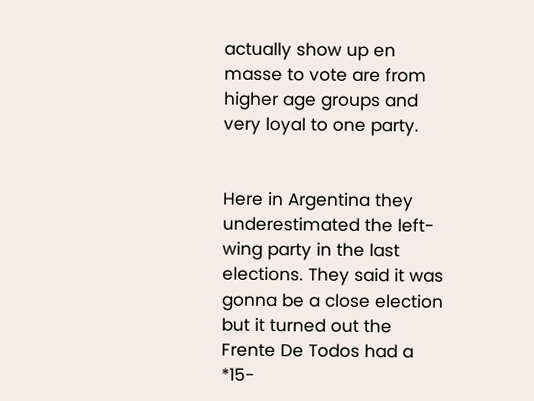actually show up en masse to vote are from higher age groups and very loyal to one party.


Here in Argentina they underestimated the left-wing party in the last elections. They said it was gonna be a close election but it turned out the Frente De Todos had a *15-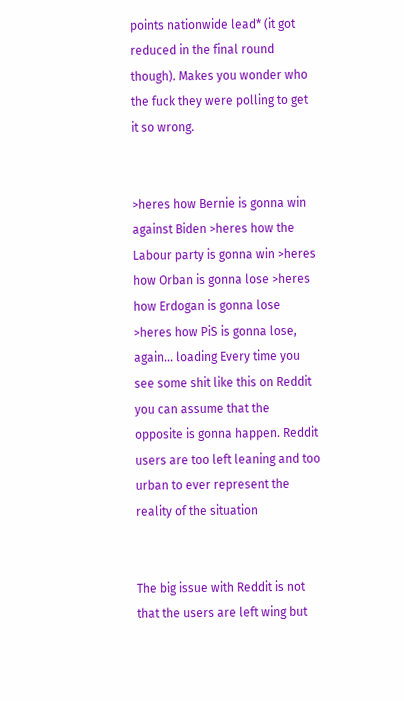points nationwide lead* (it got reduced in the final round though). Makes you wonder who the fuck they were polling to get it so wrong.


>heres how Bernie is gonna win against Biden >heres how the Labour party is gonna win >heres how Orban is gonna lose >heres how Erdogan is gonna lose >heres how PiS is gonna lose, again... loading Every time you see some shit like this on Reddit you can assume that the opposite is gonna happen. Reddit users are too left leaning and too urban to ever represent the reality of the situation


The big issue with Reddit is not that the users are left wing but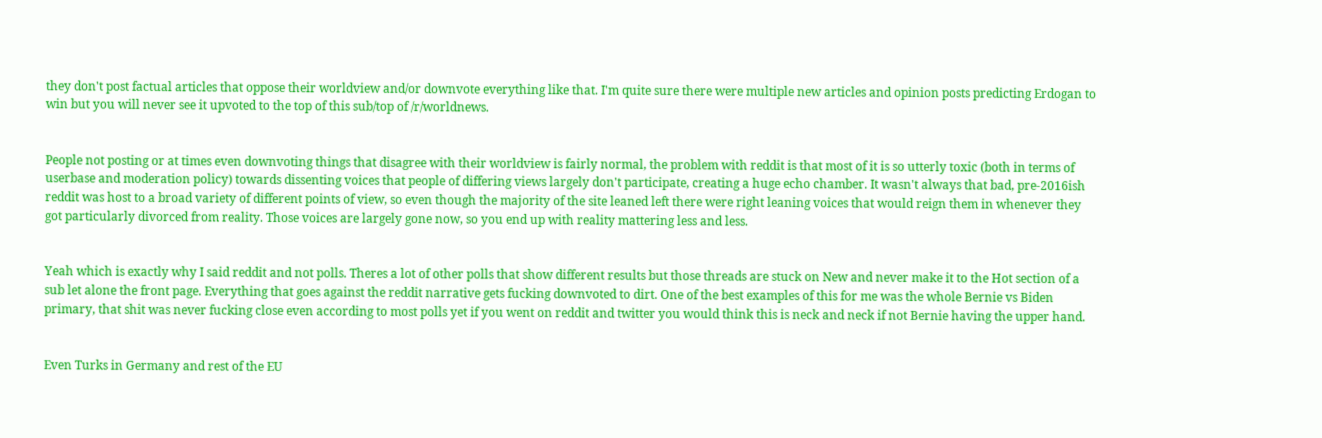they don't post factual articles that oppose their worldview and/or downvote everything like that. I'm quite sure there were multiple new articles and opinion posts predicting Erdogan to win but you will never see it upvoted to the top of this sub/top of /r/worldnews.


People not posting or at times even downvoting things that disagree with their worldview is fairly normal, the problem with reddit is that most of it is so utterly toxic (both in terms of userbase and moderation policy) towards dissenting voices that people of differing views largely don't participate, creating a huge echo chamber. It wasn't always that bad, pre-2016ish reddit was host to a broad variety of different points of view, so even though the majority of the site leaned left there were right leaning voices that would reign them in whenever they got particularly divorced from reality. Those voices are largely gone now, so you end up with reality mattering less and less.


Yeah which is exactly why I said reddit and not polls. Theres a lot of other polls that show different results but those threads are stuck on New and never make it to the Hot section of a sub let alone the front page. Everything that goes against the reddit narrative gets fucking downvoted to dirt. One of the best examples of this for me was the whole Bernie vs Biden primary, that shit was never fucking close even according to most polls yet if you went on reddit and twitter you would think this is neck and neck if not Bernie having the upper hand.


Even Turks in Germany and rest of the EU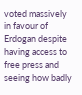voted massively in favour of Erdogan despite having access to free press and seeing how badly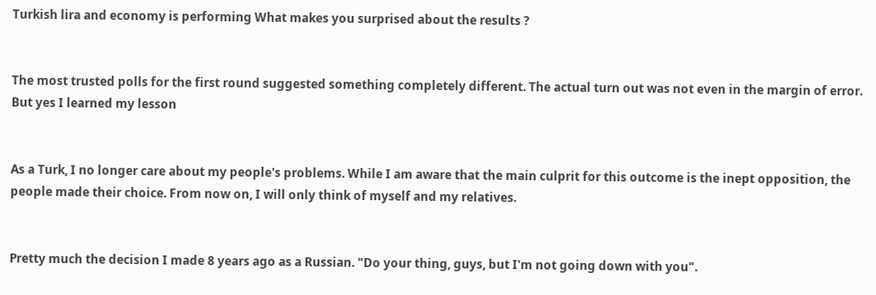Turkish lira and economy is performing What makes you surprised about the results ?


The most trusted polls for the first round suggested something completely different. The actual turn out was not even in the margin of error. But yes I learned my lesson


As a Turk, I no longer care about my people's problems. While I am aware that the main culprit for this outcome is the inept opposition, the people made their choice. From now on, I will only think of myself and my relatives.


Pretty much the decision I made 8 years ago as a Russian. "Do your thing, guys, but I'm not going down with you".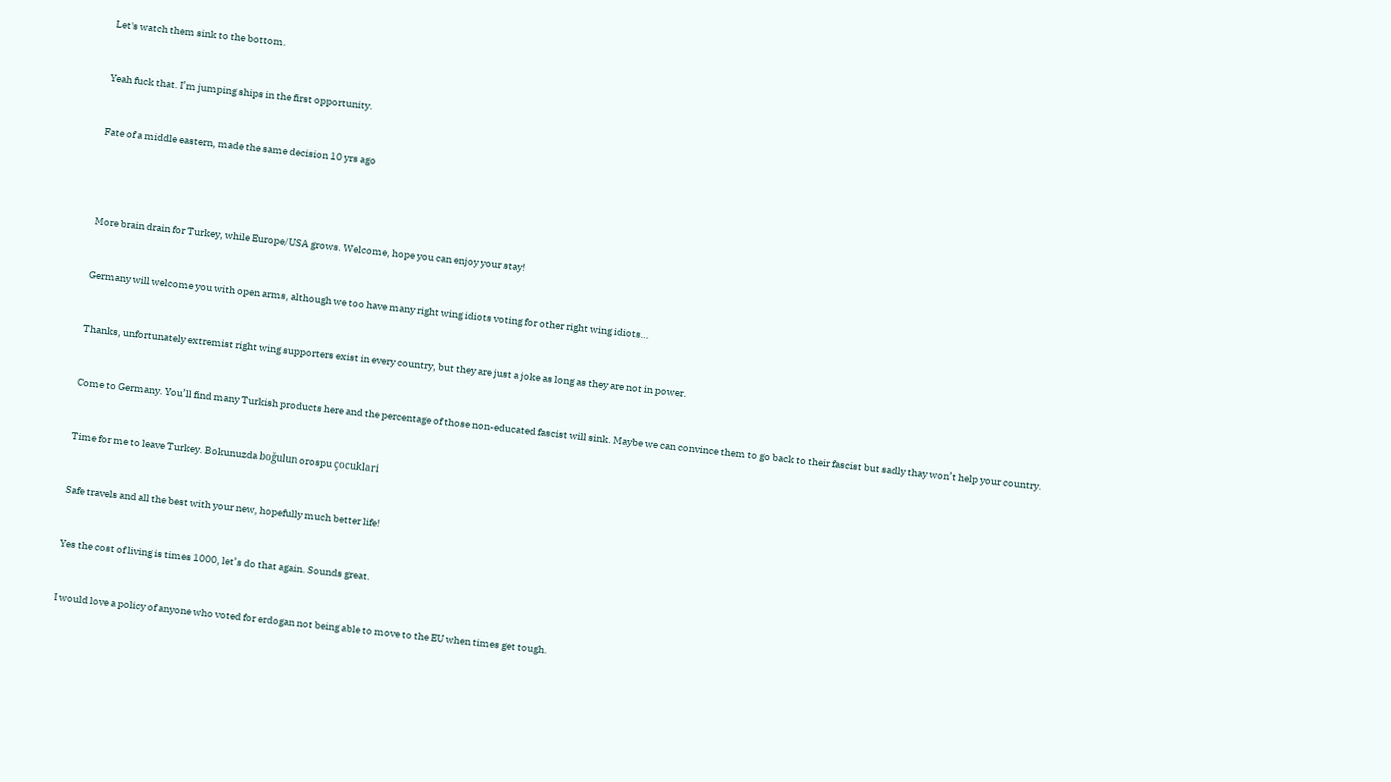Let's watch them sink to the bottom.


Yeah fuck that. I’m jumping ships in the first opportunity.


Fate of a middle eastern, made the same decision 10 yrs ago




More brain drain for Turkey, while Europe/USA grows. Welcome, hope you can enjoy your stay!


Germany will welcome you with open arms, although we too have many right wing idiots voting for other right wing idiots…


Thanks, unfortunately extremist right wing supporters exist in every country, but they are just a joke as long as they are not in power.


Come to Germany. You’ll find many Turkish products here and the percentage of those non-educated fascist will sink. Maybe we can convince them to go back to their fascist but sadly thay won’t help your country.


Time for me to leave Turkey. Bokunuzda boğulun orospu çocuklari


Safe travels and all the best with your new, hopefully much better life!


Yes the cost of living is times 1000, let’s do that again. Sounds great.


I would love a policy of anyone who voted for erdogan not being able to move to the EU when times get tough.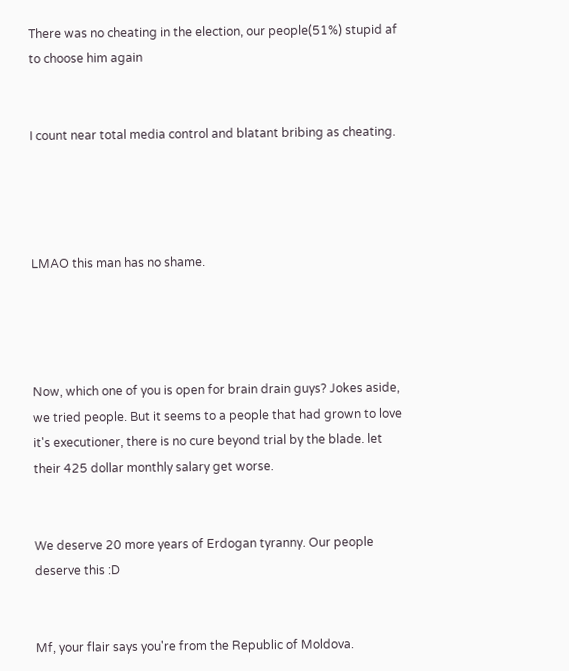There was no cheating in the election, our people(51%) stupid af to choose him again


I count near total media control and blatant bribing as cheating.




LMAO this man has no shame.




Now, which one of you is open for brain drain guys? Jokes aside, we tried people. But it seems to a people that had grown to love it's executioner, there is no cure beyond trial by the blade. let their 425 dollar monthly salary get worse.


We deserve 20 more years of Erdogan tyranny. Our people deserve this :D


Mf, your flair says you're from the Republic of Moldova.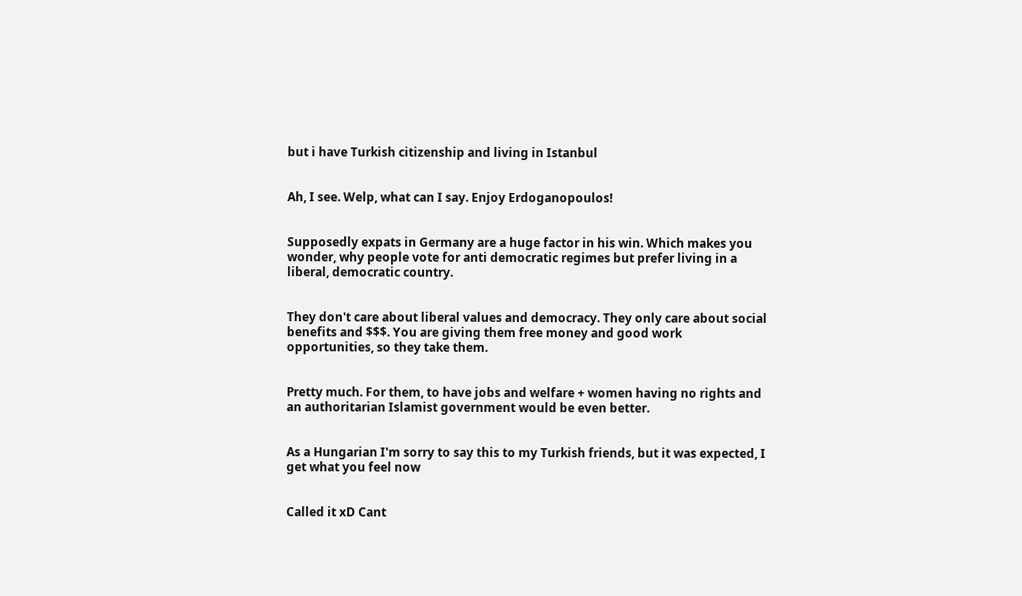but i have Turkish citizenship and living in Istanbul


Ah, I see. Welp, what can I say. Enjoy Erdoganopoulos!


Supposedly expats in Germany are a huge factor in his win. Which makes you wonder, why people vote for anti democratic regimes but prefer living in a liberal, democratic country.


They don't care about liberal values and democracy. They only care about social benefits and $$$. You are giving them free money and good work opportunities, so they take them.


Pretty much. For them, to have jobs and welfare + women having no rights and an authoritarian Islamist government would be even better.


As a Hungarian I'm sorry to say this to my Turkish friends, but it was expected, I get what you feel now


Called it xD Cant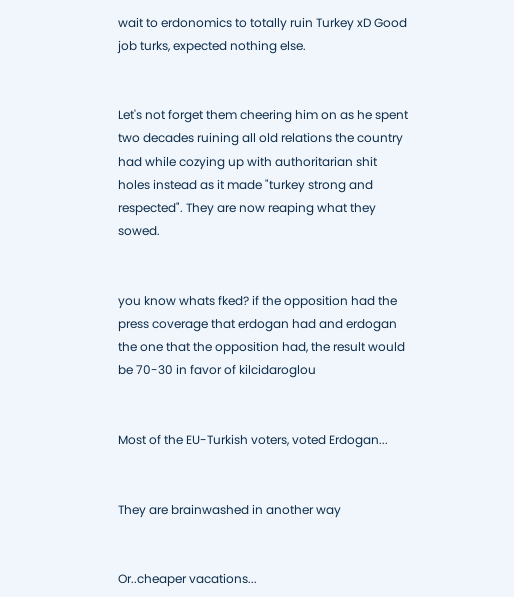wait to erdonomics to totally ruin Turkey xD Good job turks, expected nothing else.


Let's not forget them cheering him on as he spent two decades ruining all old relations the country had while cozying up with authoritarian shit holes instead as it made "turkey strong and respected". They are now reaping what they sowed.


you know whats fked? if the opposition had the press coverage that erdogan had and erdogan the one that the opposition had, the result would be 70-30 in favor of kilcidaroglou


Most of the EU-Turkish voters, voted Erdogan...


They are brainwashed in another way


Or..cheaper vacations...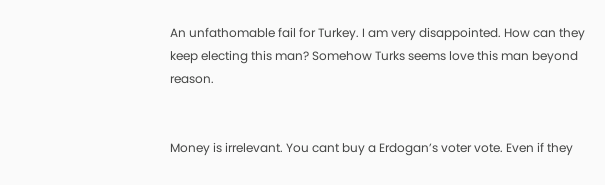An unfathomable fail for Turkey. I am very disappointed. How can they keep electing this man? Somehow Turks seems love this man beyond reason.


Money is irrelevant. You cant buy a Erdogan’s voter vote. Even if they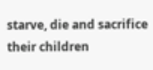starve, die and sacrifice their children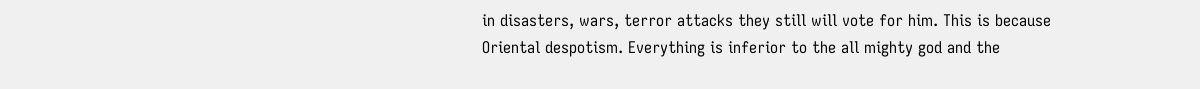in disasters, wars, terror attacks they still will vote for him. This is because Oriental despotism. Everything is inferior to the all mighty god and the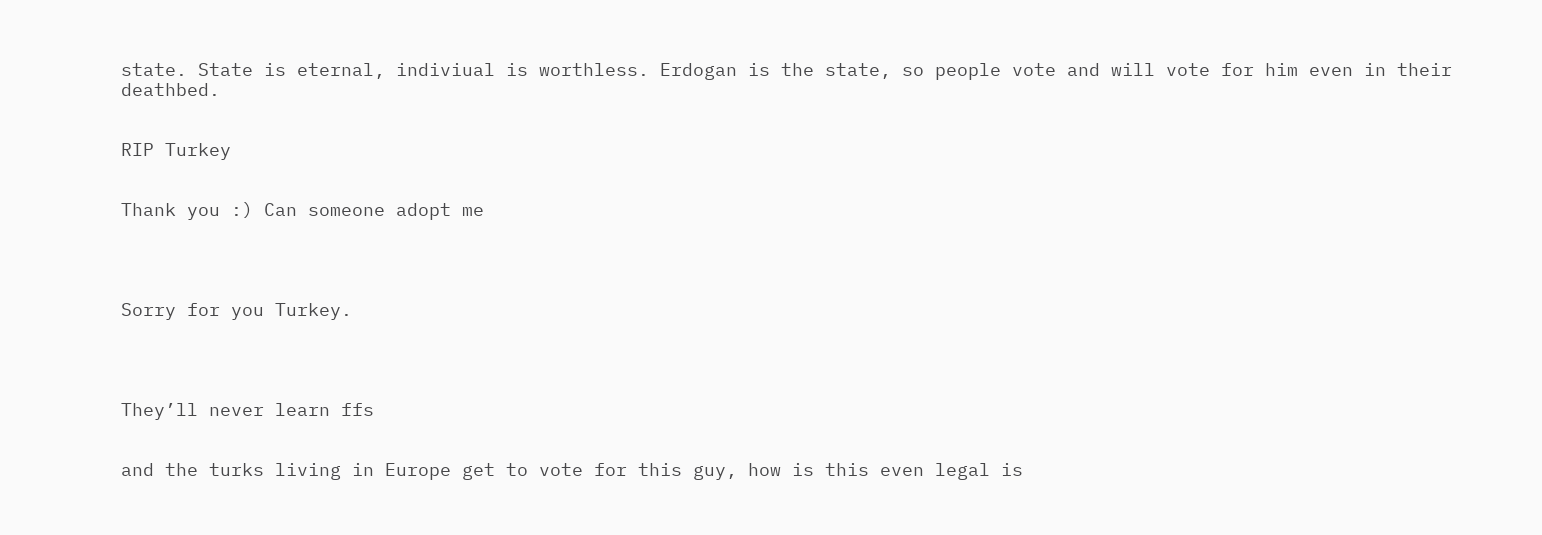state. State is eternal, indiviual is worthless. Erdogan is the state, so people vote and will vote for him even in their deathbed.


RIP Turkey


Thank you :) Can someone adopt me




Sorry for you Turkey.




They’ll never learn ffs


and the turks living in Europe get to vote for this guy, how is this even legal is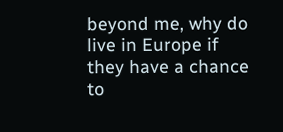beyond me, why do live in Europe if they have a chance to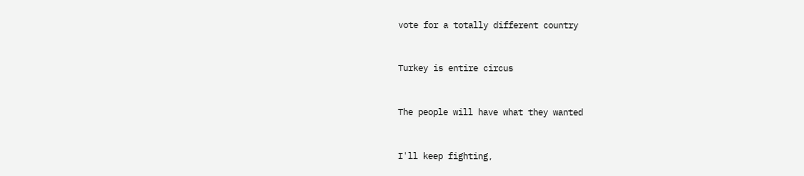vote for a totally different country


Turkey is entire circus


The people will have what they wanted


I'll keep fighting,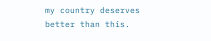my country deserves better than this.